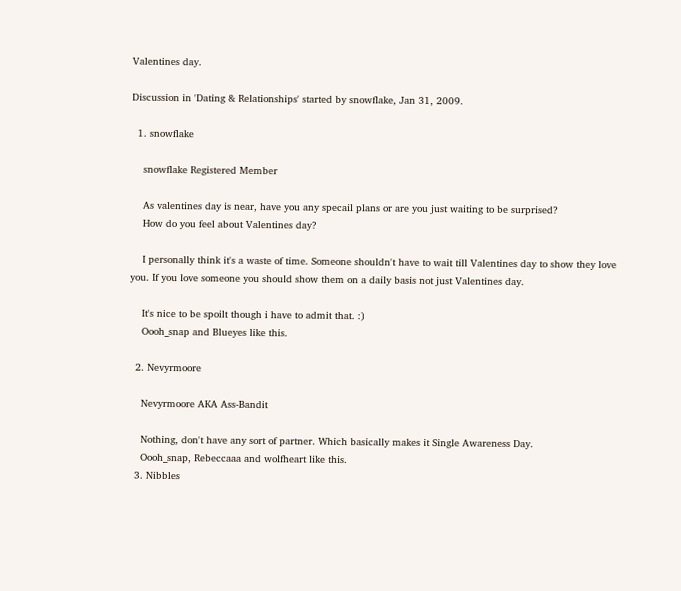Valentines day.

Discussion in 'Dating & Relationships' started by snowflake, Jan 31, 2009.

  1. snowflake

    snowflake Registered Member

    As valentines day is near, have you any specail plans or are you just waiting to be surprised?
    How do you feel about Valentines day?

    I personally think it's a waste of time. Someone shouldn't have to wait till Valentines day to show they love you. If you love someone you should show them on a daily basis not just Valentines day.

    It's nice to be spoilt though i have to admit that. :)
    Oooh_snap and Blueyes like this.

  2. Nevyrmoore

    Nevyrmoore AKA Ass-Bandit

    Nothing, don't have any sort of partner. Which basically makes it Single Awareness Day.
    Oooh_snap, Rebeccaaa and wolfheart like this.
  3. Nibbles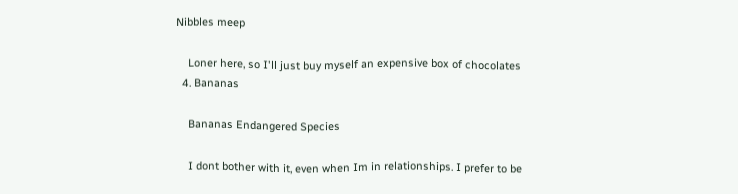Nibbles meep

    Loner here, so I'll just buy myself an expensive box of chocolates
  4. Bananas

    Bananas Endangered Species

    I dont bother with it, even when Im in relationships. I prefer to be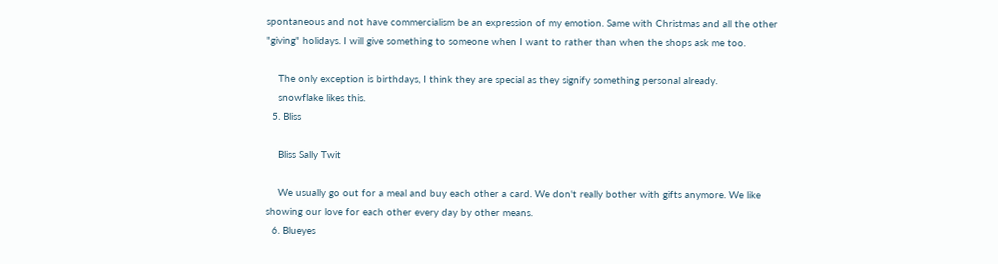spontaneous and not have commercialism be an expression of my emotion. Same with Christmas and all the other "giving" holidays. I will give something to someone when I want to rather than when the shops ask me too.

    The only exception is birthdays, I think they are special as they signify something personal already.
    snowflake likes this.
  5. Bliss

    Bliss Sally Twit

    We usually go out for a meal and buy each other a card. We don't really bother with gifts anymore. We like showing our love for each other every day by other means.
  6. Blueyes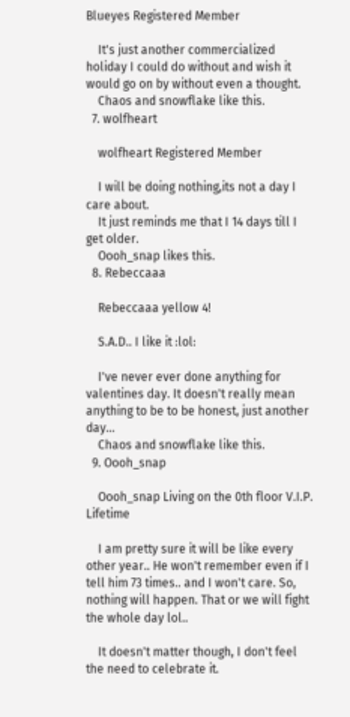Blueyes Registered Member

    It's just another commercialized holiday I could do without and wish it would go on by without even a thought.
    Chaos and snowflake like this.
  7. wolfheart

    wolfheart Registered Member

    I will be doing nothing,its not a day I care about.
    It just reminds me that I 14 days till I get older.
    Oooh_snap likes this.
  8. Rebeccaaa

    Rebeccaaa yellow 4!

    S.A.D.. I like it :lol:

    I've never ever done anything for valentines day. It doesn't really mean anything to be to be honest, just another day...
    Chaos and snowflake like this.
  9. Oooh_snap

    Oooh_snap Living on the 0th floor V.I.P. Lifetime

    I am pretty sure it will be like every other year.. He won't remember even if I tell him 73 times.. and I won't care. So, nothing will happen. That or we will fight the whole day lol..

    It doesn't matter though, I don't feel the need to celebrate it.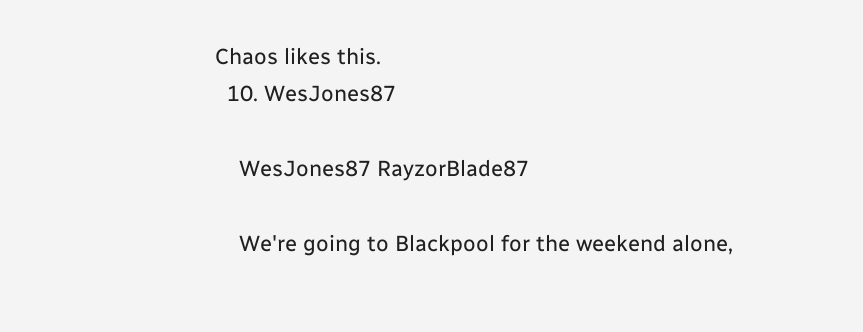Chaos likes this.
  10. WesJones87

    WesJones87 RayzorBlade87

    We're going to Blackpool for the weekend alone,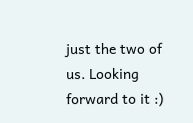just the two of us. Looking forward to it :)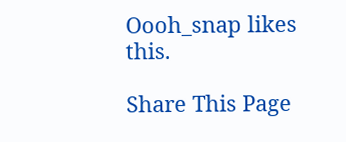Oooh_snap likes this.

Share This Page